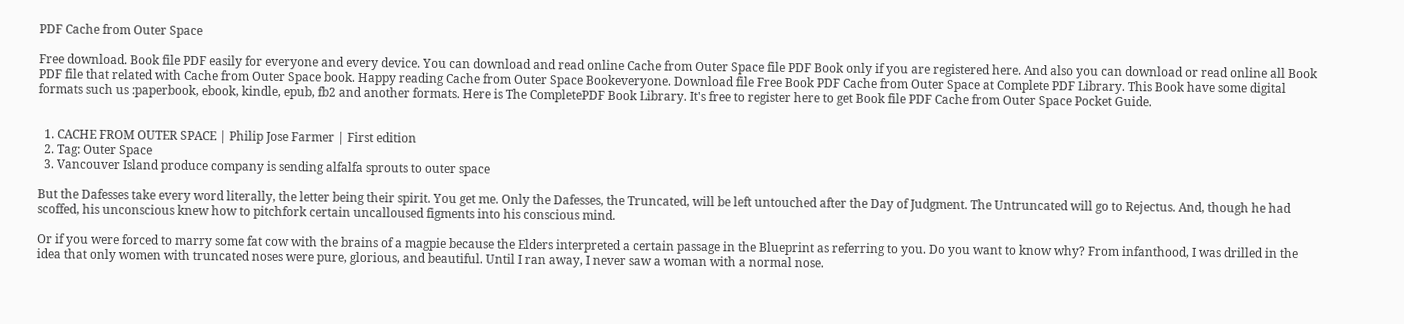PDF Cache from Outer Space

Free download. Book file PDF easily for everyone and every device. You can download and read online Cache from Outer Space file PDF Book only if you are registered here. And also you can download or read online all Book PDF file that related with Cache from Outer Space book. Happy reading Cache from Outer Space Bookeveryone. Download file Free Book PDF Cache from Outer Space at Complete PDF Library. This Book have some digital formats such us :paperbook, ebook, kindle, epub, fb2 and another formats. Here is The CompletePDF Book Library. It's free to register here to get Book file PDF Cache from Outer Space Pocket Guide.


  1. CACHE FROM OUTER SPACE | Philip Jose Farmer | First edition
  2. Tag: Outer Space
  3. Vancouver Island produce company is sending alfalfa sprouts to outer space

But the Dafesses take every word literally, the letter being their spirit. You get me. Only the Dafesses, the Truncated, will be left untouched after the Day of Judgment. The Untruncated will go to Rejectus. And, though he had scoffed, his unconscious knew how to pitchfork certain uncalloused figments into his conscious mind.

Or if you were forced to marry some fat cow with the brains of a magpie because the Elders interpreted a certain passage in the Blueprint as referring to you. Do you want to know why? From infanthood, I was drilled in the idea that only women with truncated noses were pure, glorious, and beautiful. Until I ran away, I never saw a woman with a normal nose.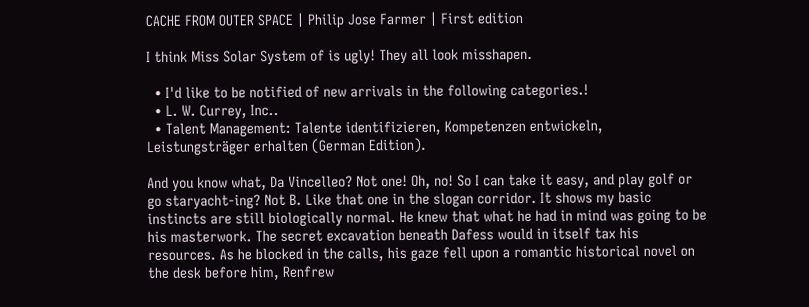CACHE FROM OUTER SPACE | Philip Jose Farmer | First edition

I think Miss Solar System of is ugly! They all look misshapen.

  • I'd like to be notified of new arrivals in the following categories.!
  • L. W. Currey, Inc..
  • Talent Management: Talente identifizieren, Kompetenzen entwickeln, Leistungsträger erhalten (German Edition).

And you know what, Da Vincelleo? Not one! Oh, no! So I can take it easy, and play golf or go staryacht-ing? Not B. Like that one in the slogan corridor. It shows my basic instincts are still biologically normal. He knew that what he had in mind was going to be his masterwork. The secret excavation beneath Dafess would in itself tax his resources. As he blocked in the calls, his gaze fell upon a romantic historical novel on the desk before him, Renfrew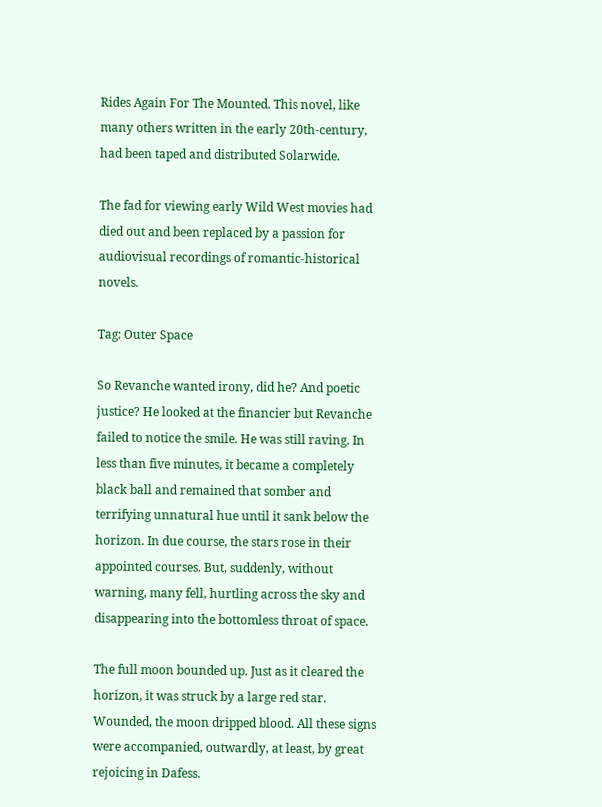Rides Again For The Mounted. This novel, like many others written in the early 20th-century, had been taped and distributed Solarwide.

The fad for viewing early Wild West movies had died out and been replaced by a passion for audiovisual recordings of romantic-historical novels.

Tag: Outer Space

So Revanche wanted irony, did he? And poetic justice? He looked at the financier but Revanche failed to notice the smile. He was still raving. In less than five minutes, it became a completely black ball and remained that somber and terrifying unnatural hue until it sank below the horizon. In due course, the stars rose in their appointed courses. But, suddenly, without warning, many fell, hurtling across the sky and disappearing into the bottomless throat of space.

The full moon bounded up. Just as it cleared the horizon, it was struck by a large red star. Wounded, the moon dripped blood. All these signs were accompanied, outwardly, at least, by great rejoicing in Dafess.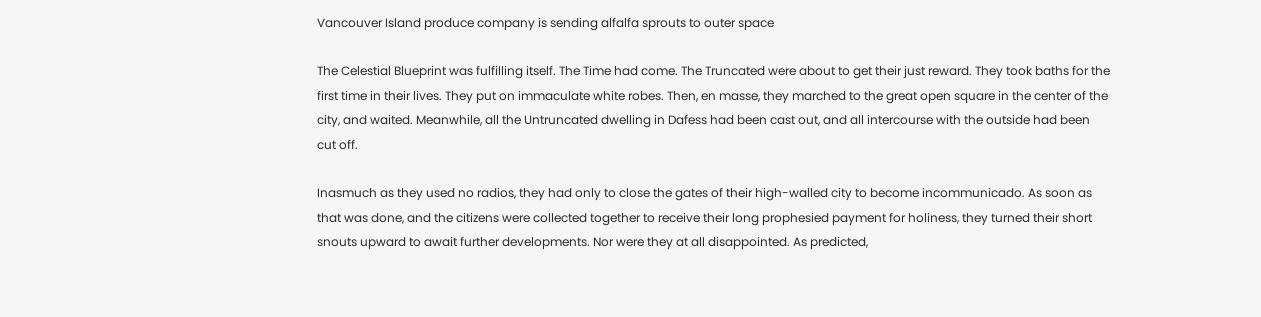Vancouver Island produce company is sending alfalfa sprouts to outer space

The Celestial Blueprint was fulfilling itself. The Time had come. The Truncated were about to get their just reward. They took baths for the first time in their lives. They put on immaculate white robes. Then, en masse, they marched to the great open square in the center of the city, and waited. Meanwhile, all the Untruncated dwelling in Dafess had been cast out, and all intercourse with the outside had been cut off.

Inasmuch as they used no radios, they had only to close the gates of their high-walled city to become incommunicado. As soon as that was done, and the citizens were collected together to receive their long prophesied payment for holiness, they turned their short snouts upward to await further developments. Nor were they at all disappointed. As predicted,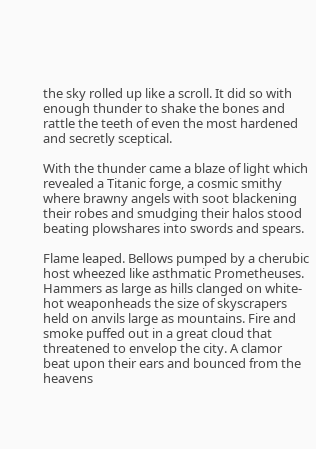the sky rolled up like a scroll. It did so with enough thunder to shake the bones and rattle the teeth of even the most hardened and secretly sceptical.

With the thunder came a blaze of light which revealed a Titanic forge, a cosmic smithy where brawny angels with soot blackening their robes and smudging their halos stood beating plowshares into swords and spears.

Flame leaped. Bellows pumped by a cherubic host wheezed like asthmatic Prometheuses. Hammers as large as hills clanged on white-hot weaponheads the size of skyscrapers held on anvils large as mountains. Fire and smoke puffed out in a great cloud that threatened to envelop the city. A clamor beat upon their ears and bounced from the heavens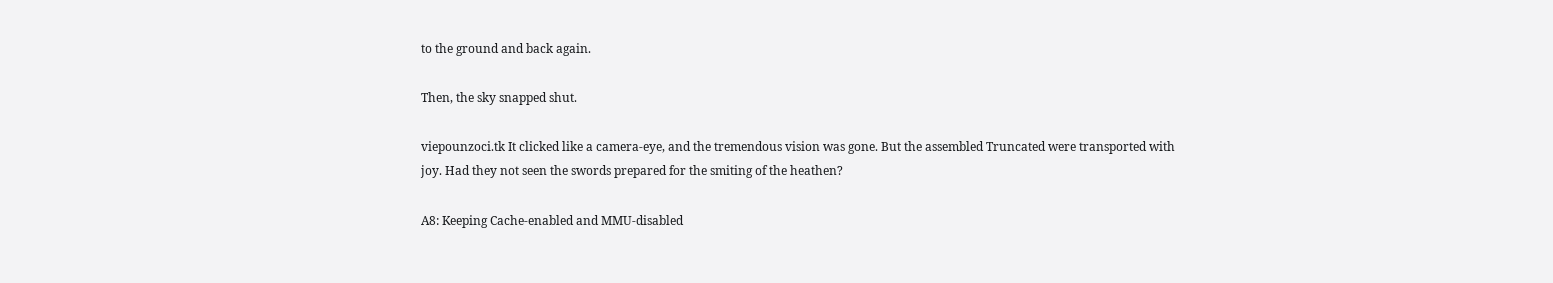to the ground and back again.

Then, the sky snapped shut.

viepounzoci.tk It clicked like a camera-eye, and the tremendous vision was gone. But the assembled Truncated were transported with joy. Had they not seen the swords prepared for the smiting of the heathen?

A8: Keeping Cache-enabled and MMU-disabled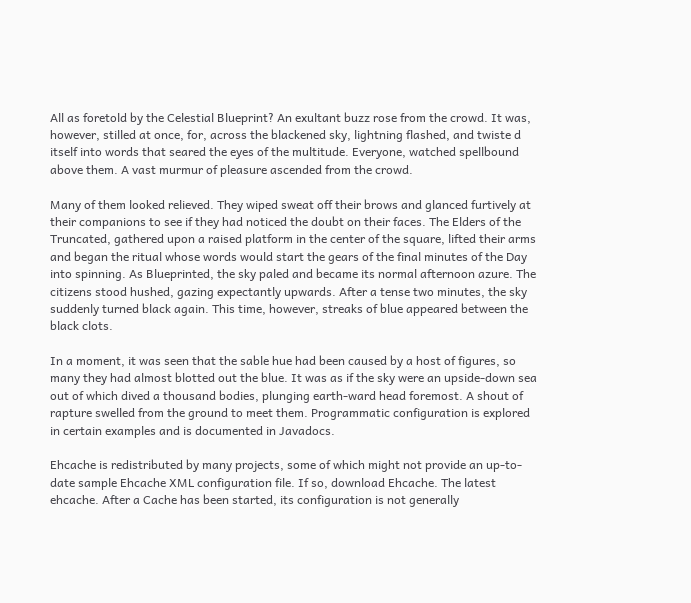All as foretold by the Celestial Blueprint? An exultant buzz rose from the crowd. It was, however, stilled at once, for, across the blackened sky, lightning flashed, and twiste d itself into words that seared the eyes of the multitude. Everyone, watched spellbound above them. A vast murmur of pleasure ascended from the crowd.

Many of them looked relieved. They wiped sweat off their brows and glanced furtively at their companions to see if they had noticed the doubt on their faces. The Elders of the Truncated, gathered upon a raised platform in the center of the square, lifted their arms and began the ritual whose words would start the gears of the final minutes of the Day into spinning. As Blueprinted, the sky paled and became its normal afternoon azure. The citizens stood hushed, gazing expectantly upwards. After a tense two minutes, the sky suddenly turned black again. This time, however, streaks of blue appeared between the black clots.

In a moment, it was seen that the sable hue had been caused by a host of figures, so many they had almost blotted out the blue. It was as if the sky were an upside-down sea out of which dived a thousand bodies, plunging earth-ward head foremost. A shout of rapture swelled from the ground to meet them. Programmatic configuration is explored in certain examples and is documented in Javadocs.

Ehcache is redistributed by many projects, some of which might not provide an up-to-date sample Ehcache XML configuration file. If so, download Ehcache. The latest ehcache. After a Cache has been started, its configuration is not generally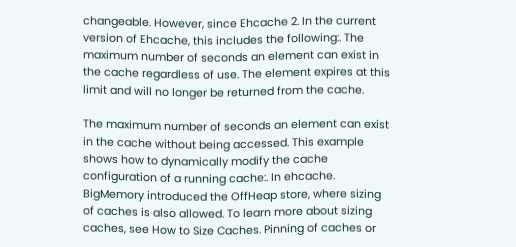changeable. However, since Ehcache 2. In the current version of Ehcache, this includes the following:. The maximum number of seconds an element can exist in the cache regardless of use. The element expires at this limit and will no longer be returned from the cache.

The maximum number of seconds an element can exist in the cache without being accessed. This example shows how to dynamically modify the cache configuration of a running cache:. In ehcache. BigMemory introduced the OffHeap store, where sizing of caches is also allowed. To learn more about sizing caches, see How to Size Caches. Pinning of caches or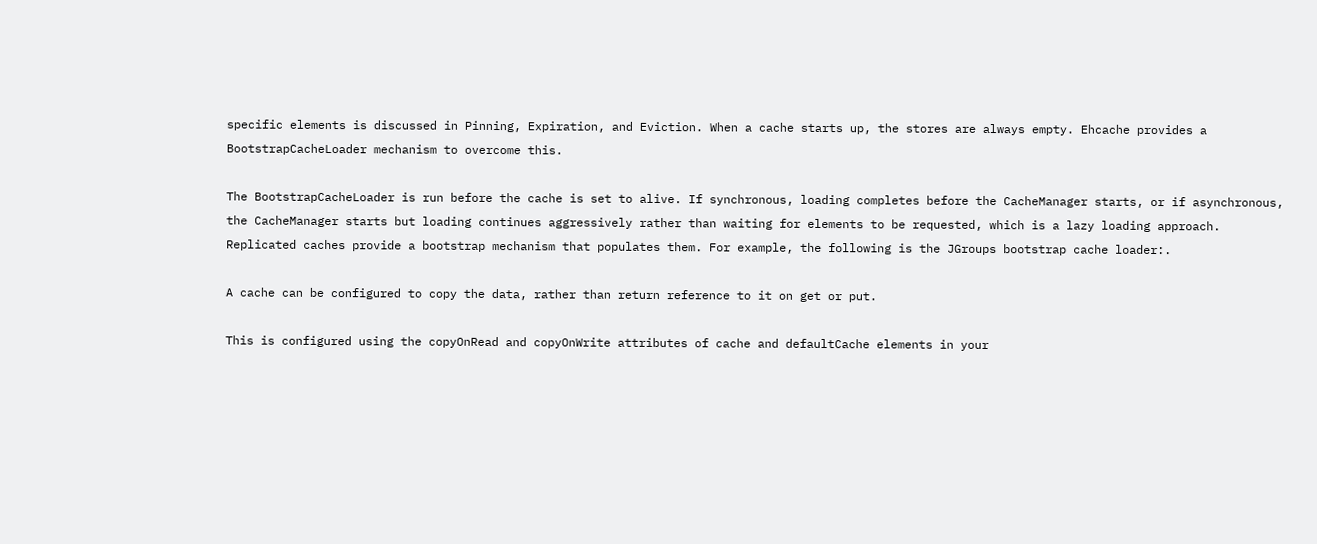specific elements is discussed in Pinning, Expiration, and Eviction. When a cache starts up, the stores are always empty. Ehcache provides a BootstrapCacheLoader mechanism to overcome this.

The BootstrapCacheLoader is run before the cache is set to alive. If synchronous, loading completes before the CacheManager starts, or if asynchronous, the CacheManager starts but loading continues aggressively rather than waiting for elements to be requested, which is a lazy loading approach. Replicated caches provide a bootstrap mechanism that populates them. For example, the following is the JGroups bootstrap cache loader:.

A cache can be configured to copy the data, rather than return reference to it on get or put.

This is configured using the copyOnRead and copyOnWrite attributes of cache and defaultCache elements in your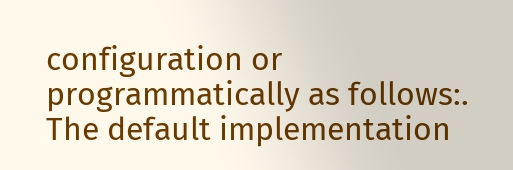configuration or programmatically as follows:. The default implementation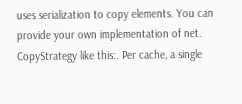uses serialization to copy elements. You can provide your own implementation of net. CopyStrategy like this:. Per cache, a single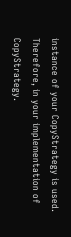instance of your CopyStrategy is used. Therefore, in your implementation of CopyStrategy.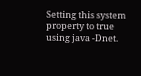Setting this system property to true using java -Dnet.